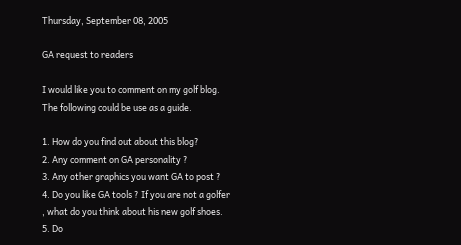Thursday, September 08, 2005

GA request to readers

I would like you to comment on my golf blog. The following could be use as a guide.

1. How do you find out about this blog?
2. Any comment on GA personality ?
3. Any other graphics you want GA to post ?
4. Do you like GA tools ? If you are not a golfer , what do you think about his new golf shoes.
5. Do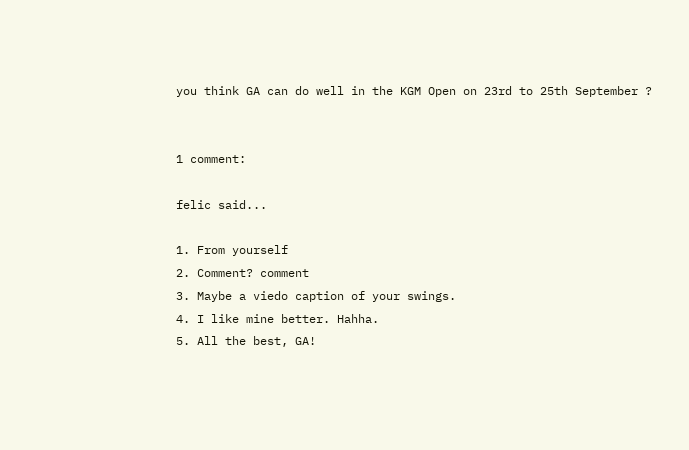you think GA can do well in the KGM Open on 23rd to 25th September ?


1 comment:

felic said...

1. From yourself
2. Comment? comment
3. Maybe a viedo caption of your swings.
4. I like mine better. Hahha.
5. All the best, GA!